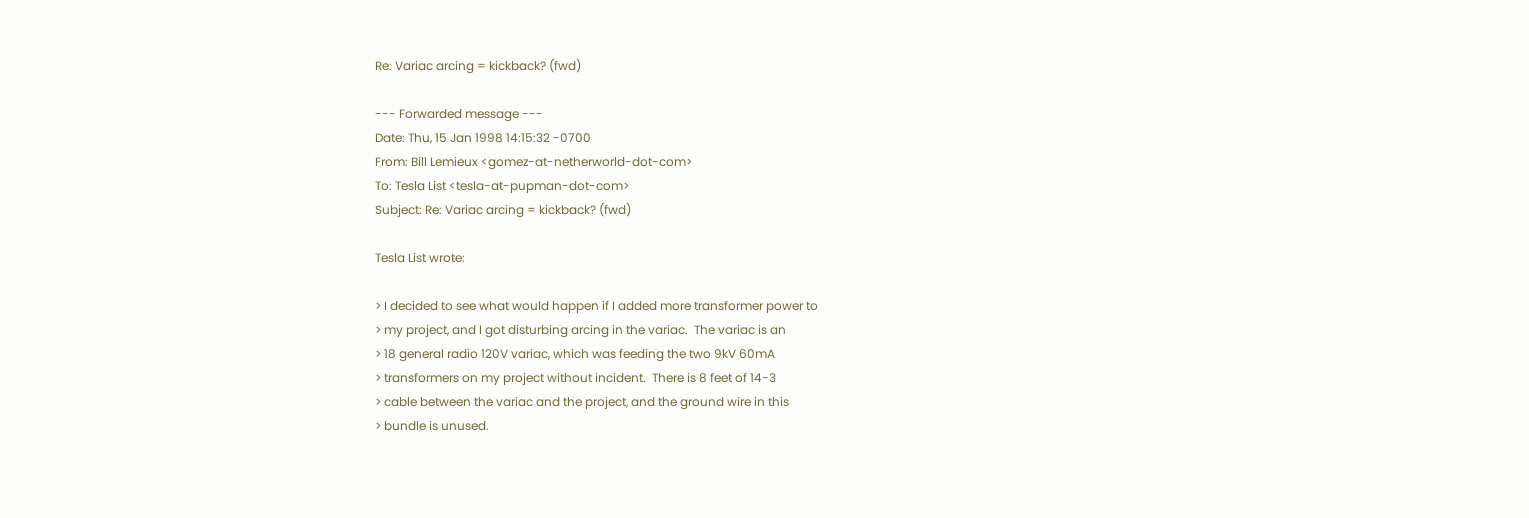Re: Variac arcing = kickback? (fwd)

--- Forwarded message ---
Date: Thu, 15 Jan 1998 14:15:32 -0700
From: Bill Lemieux <gomez-at-netherworld-dot-com>
To: Tesla List <tesla-at-pupman-dot-com>
Subject: Re: Variac arcing = kickback? (fwd)

Tesla List wrote:

> I decided to see what would happen if I added more transformer power to
> my project, and I got disturbing arcing in the variac.  The variac is an
> 18 general radio 120V variac, which was feeding the two 9kV 60mA
> transformers on my project without incident.  There is 8 feet of 14-3
> cable between the variac and the project, and the ground wire in this
> bundle is unused.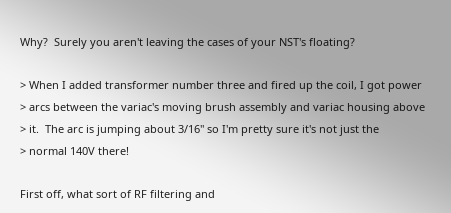Why?  Surely you aren't leaving the cases of your NST's floating?

> When I added transformer number three and fired up the coil, I got power
> arcs between the variac's moving brush assembly and variac housing above
> it.  The arc is jumping about 3/16" so I'm pretty sure it's not just the
> normal 140V there!

First off, what sort of RF filtering and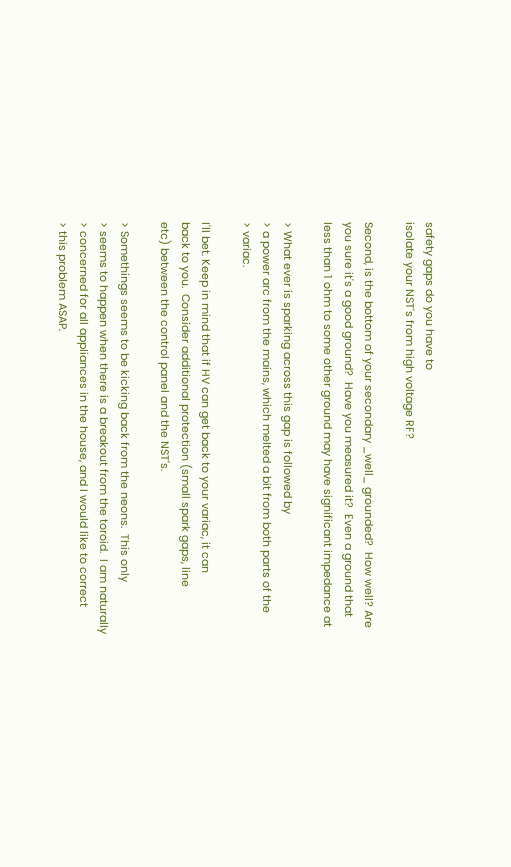safety gaps do you have to
isolate your NST's from high voltage RF?

Second, is the bottom of your secondary _well_ grounded?  How well? Are
you sure it's a good ground?  Have you measured it?  Even a ground that
less than 1 ohm to some other ground may have significant impedance at

> What ever is sparking across this gap is followed by
> a power arc from the mains, which melted a bit from both parts of the
> variac.

I'll bet. Keep in mind that if HV can get back to your variac, it can
back to you.  Consider additional protection (small spark gaps, line
etc) between the control panel and the NST's.

> Somethings seems to be kicking back from the neons.  This only
> seems to happen when there is a breakout from the toroid.  I am naturally
> concerned for all appliances in the house, and I would like to correct
> this problem ASAP.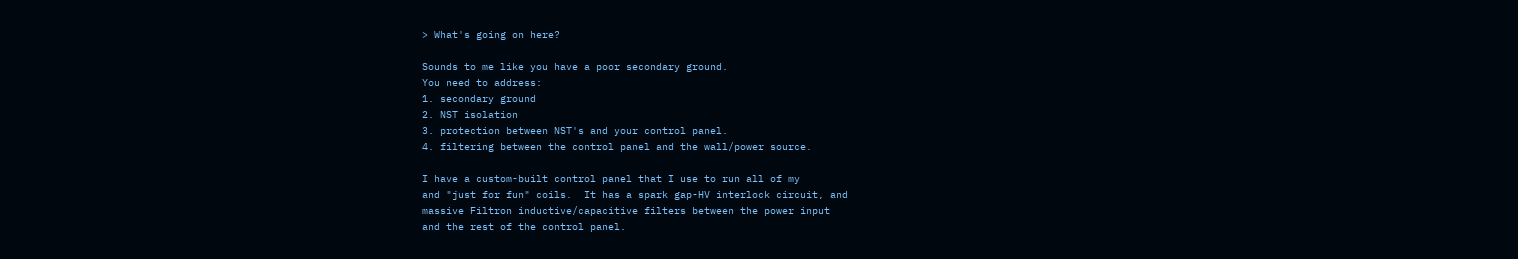> What's going on here?

Sounds to me like you have a poor secondary ground.
You need to address:
1. secondary ground
2. NST isolation
3. protection between NST's and your control panel.
4. filtering between the control panel and the wall/power source.

I have a custom-built control panel that I use to run all of my
and "just for fun" coils.  It has a spark gap-HV interlock circuit, and
massive Filtron inductive/capacitive filters between the power input
and the rest of the control panel.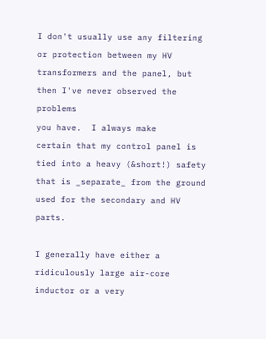I don't usually use any filtering or protection between my HV
transformers and the panel, but then I've never observed the problems
you have.  I always make
certain that my control panel is tied into a heavy (&short!) safety
that is _separate_ from the ground used for the secondary and HV parts.

I generally have either a ridiculously large air-core inductor or a very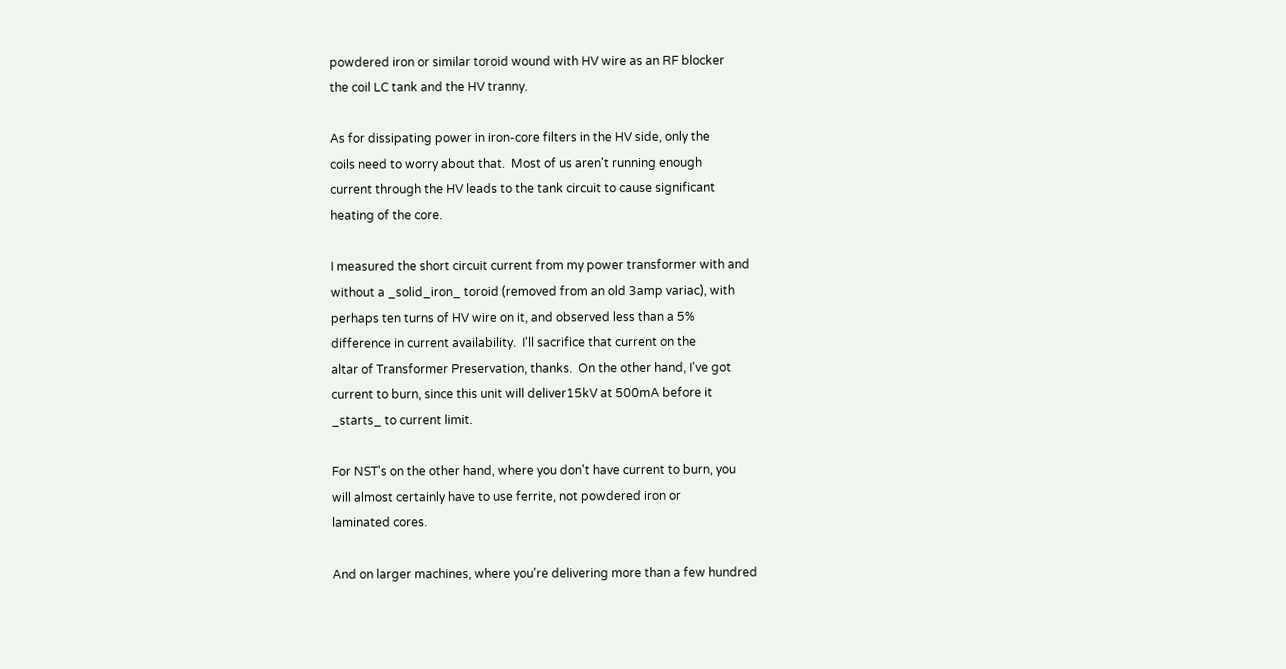powdered iron or similar toroid wound with HV wire as an RF blocker
the coil LC tank and the HV tranny.

As for dissipating power in iron-core filters in the HV side, only the
coils need to worry about that.  Most of us aren't running enough
current through the HV leads to the tank circuit to cause significant
heating of the core.

I measured the short circuit current from my power transformer with and
without a _solid_iron_ toroid (removed from an old 3amp variac), with
perhaps ten turns of HV wire on it, and observed less than a 5%
difference in current availability.  I'll sacrifice that current on the
altar of Transformer Preservation, thanks.  On the other hand, I've got
current to burn, since this unit will deliver15kV at 500mA before it
_starts_ to current limit.

For NST's on the other hand, where you don't have current to burn, you
will almost certainly have to use ferrite, not powdered iron or
laminated cores.

And on larger machines, where you're delivering more than a few hundred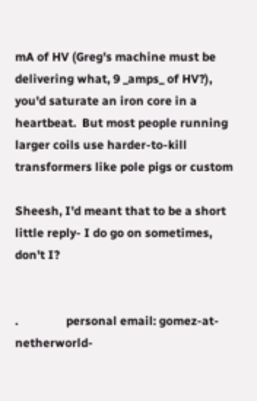mA of HV (Greg's machine must be delivering what, 9 _amps_ of HV?),
you'd saturate an iron core in a heartbeat.  But most people running
larger coils use harder-to-kill transformers like pole pigs or custom

Sheesh, I'd meant that to be a short little reply- I do go on sometimes,
don't I?


.                personal email: gomez-at-netherworld-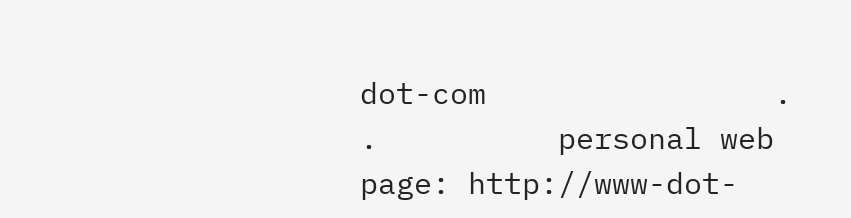dot-com                .
.          personal web page: http://www-dot-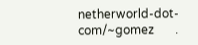netherworld-dot-com/~gomez       .